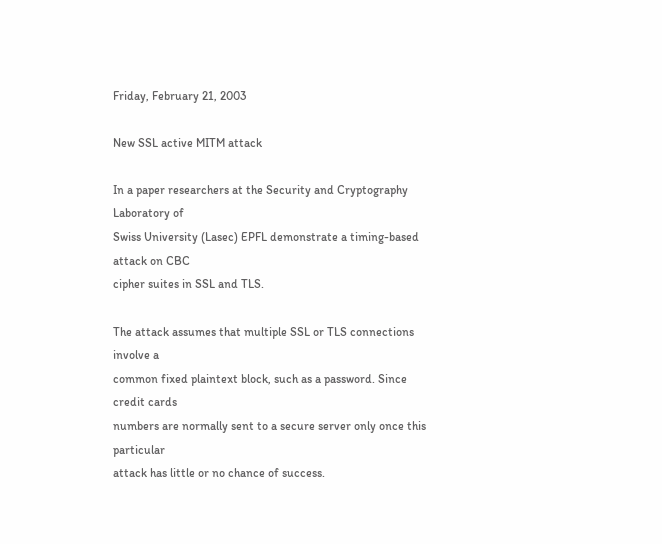Friday, February 21, 2003

New SSL active MITM attack

In a paper researchers at the Security and Cryptography Laboratory of
Swiss University (Lasec) EPFL demonstrate a timing-based attack on CBC
cipher suites in SSL and TLS.

The attack assumes that multiple SSL or TLS connections involve a
common fixed plaintext block, such as a password. Since credit cards
numbers are normally sent to a secure server only once this particular
attack has little or no chance of success.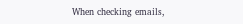When checking emails,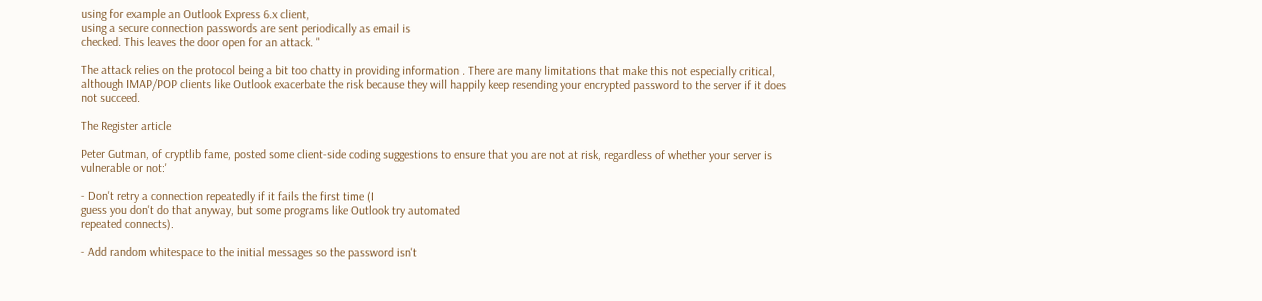using for example an Outlook Express 6.x client,
using a secure connection passwords are sent periodically as email is
checked. This leaves the door open for an attack. "

The attack relies on the protocol being a bit too chatty in providing information . There are many limitations that make this not especially critical, although IMAP/POP clients like Outlook exacerbate the risk because they will happily keep resending your encrypted password to the server if it does not succeed.

The Register article

Peter Gutman, of cryptlib fame, posted some client-side coding suggestions to ensure that you are not at risk, regardless of whether your server is vulnerable or not:'

- Don't retry a connection repeatedly if it fails the first time (I
guess you don't do that anyway, but some programs like Outlook try automated
repeated connects).

- Add random whitespace to the initial messages so the password isn't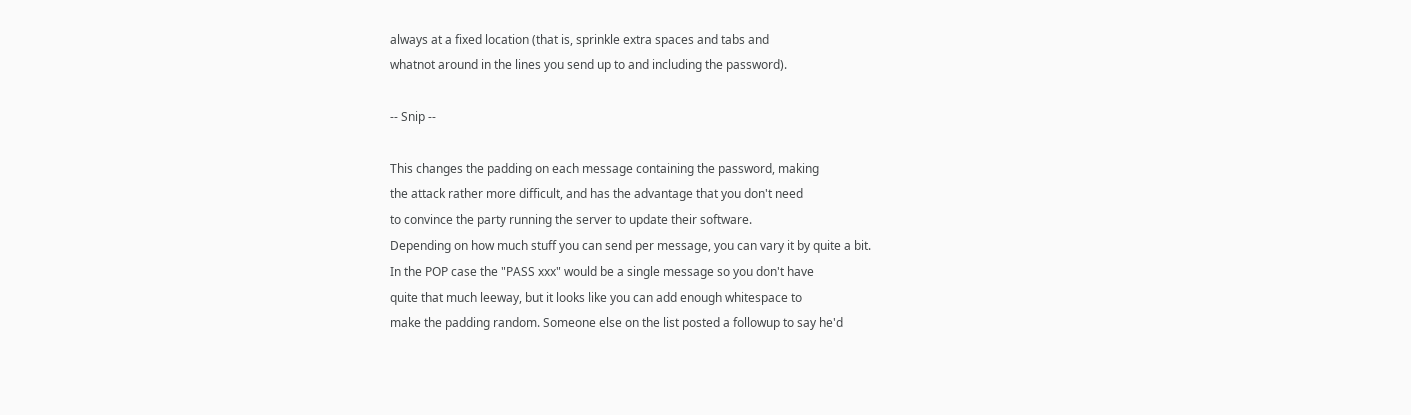always at a fixed location (that is, sprinkle extra spaces and tabs and
whatnot around in the lines you send up to and including the password).

-- Snip --

This changes the padding on each message containing the password, making
the attack rather more difficult, and has the advantage that you don't need
to convince the party running the server to update their software.
Depending on how much stuff you can send per message, you can vary it by quite a bit.
In the POP case the "PASS xxx" would be a single message so you don't have
quite that much leeway, but it looks like you can add enough whitespace to
make the padding random. Someone else on the list posted a followup to say he'd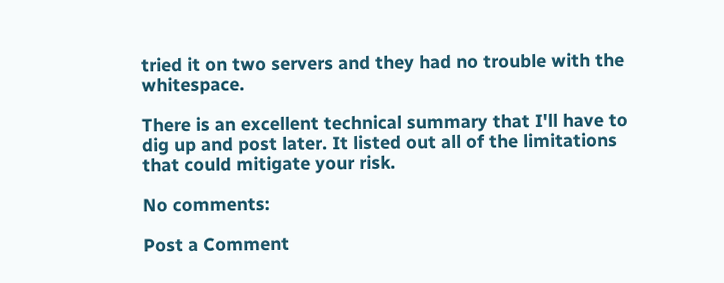tried it on two servers and they had no trouble with the whitespace.

There is an excellent technical summary that I'll have to dig up and post later. It listed out all of the limitations that could mitigate your risk.

No comments:

Post a Comment